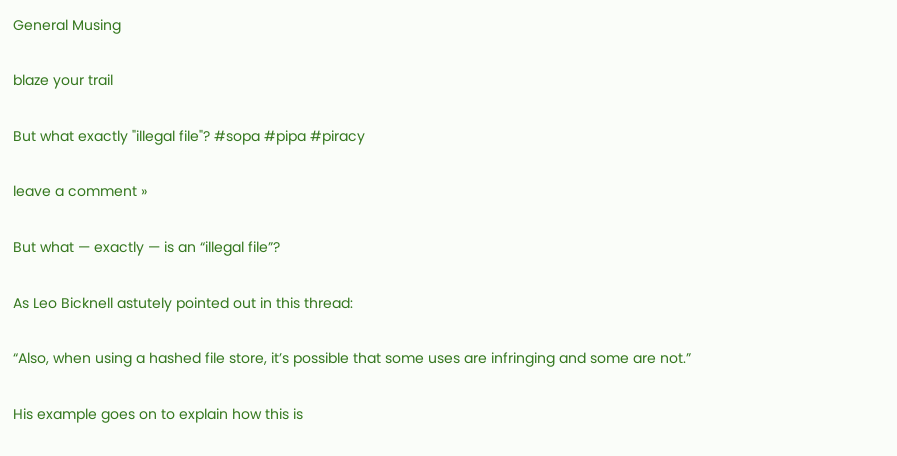General Musing

blaze your trail

But what exactly "illegal file"? #sopa #pipa #piracy

leave a comment »

But what — exactly — is an “illegal file”?

As Leo Bicknell astutely pointed out in this thread:

“Also, when using a hashed file store, it’s possible that some uses are infringing and some are not.”

His example goes on to explain how this is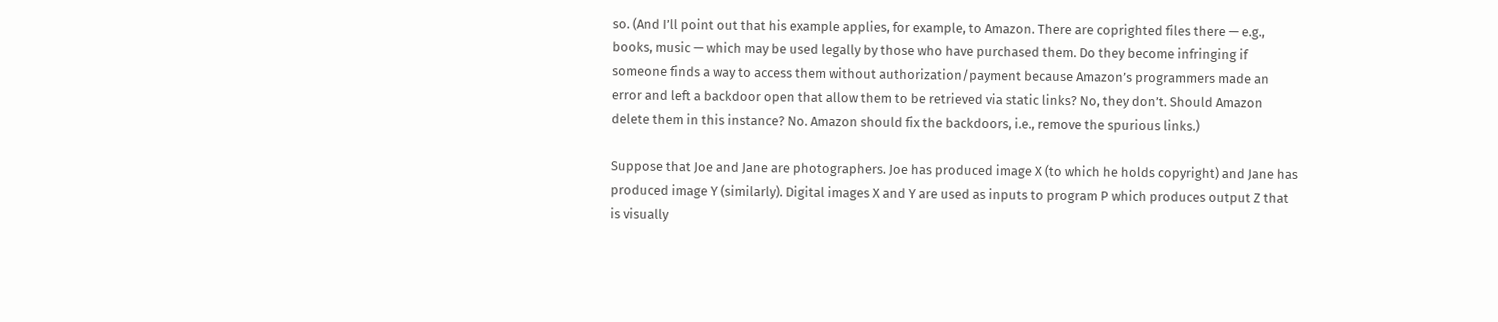so. (And I’ll point out that his example applies, for example, to Amazon. There are coprighted files there — e.g., books, music — which may be used legally by those who have purchased them. Do they become infringing if someone finds a way to access them without authorization/payment because Amazon’s programmers made an error and left a backdoor open that allow them to be retrieved via static links? No, they don’t. Should Amazon delete them in this instance? No. Amazon should fix the backdoors, i.e., remove the spurious links.)

Suppose that Joe and Jane are photographers. Joe has produced image X (to which he holds copyright) and Jane has produced image Y (similarly). Digital images X and Y are used as inputs to program P which produces output Z that is visually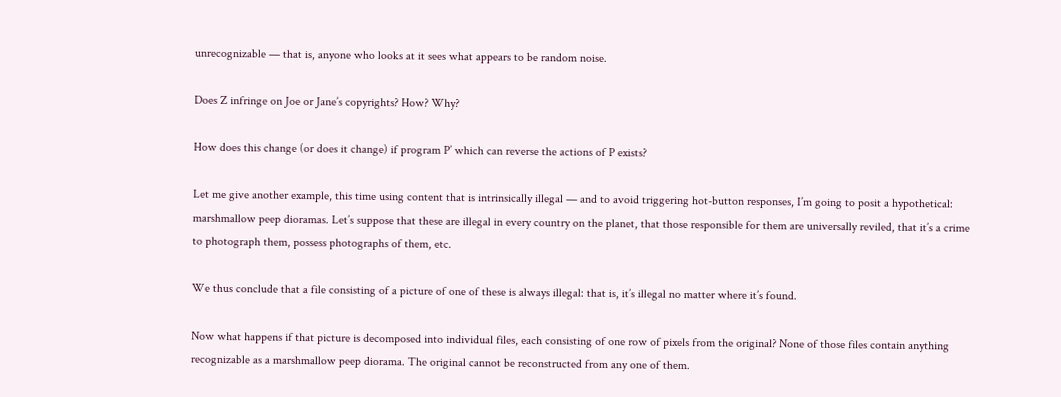unrecognizable — that is, anyone who looks at it sees what appears to be random noise.

Does Z infringe on Joe or Jane’s copyrights? How? Why?

How does this change (or does it change) if program P’ which can reverse the actions of P exists?

Let me give another example, this time using content that is intrinsically illegal — and to avoid triggering hot-button responses, I’m going to posit a hypothetical: marshmallow peep dioramas. Let’s suppose that these are illegal in every country on the planet, that those responsible for them are universally reviled, that it’s a crime to photograph them, possess photographs of them, etc.

We thus conclude that a file consisting of a picture of one of these is always illegal: that is, it’s illegal no matter where it’s found.

Now what happens if that picture is decomposed into individual files, each consisting of one row of pixels from the original? None of those files contain anything recognizable as a marshmallow peep diorama. The original cannot be reconstructed from any one of them.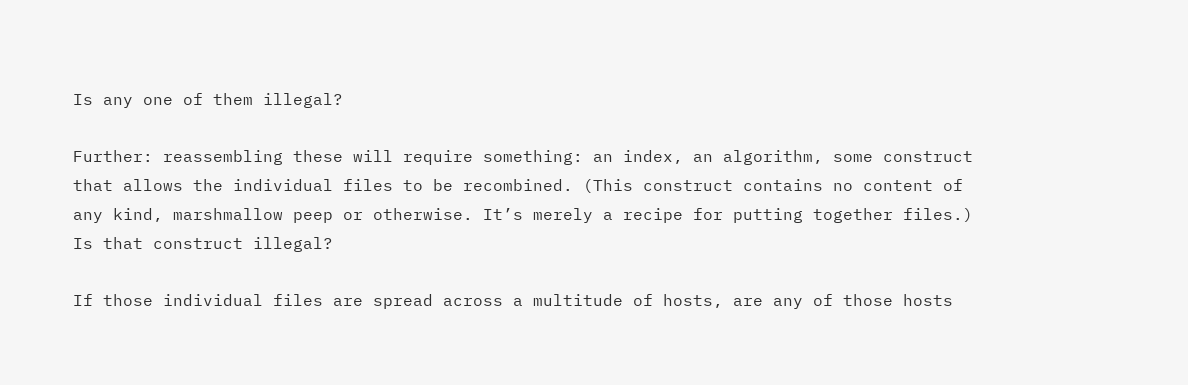Is any one of them illegal?

Further: reassembling these will require something: an index, an algorithm, some construct that allows the individual files to be recombined. (This construct contains no content of any kind, marshmallow peep or otherwise. It’s merely a recipe for putting together files.) Is that construct illegal?

If those individual files are spread across a multitude of hosts, are any of those hosts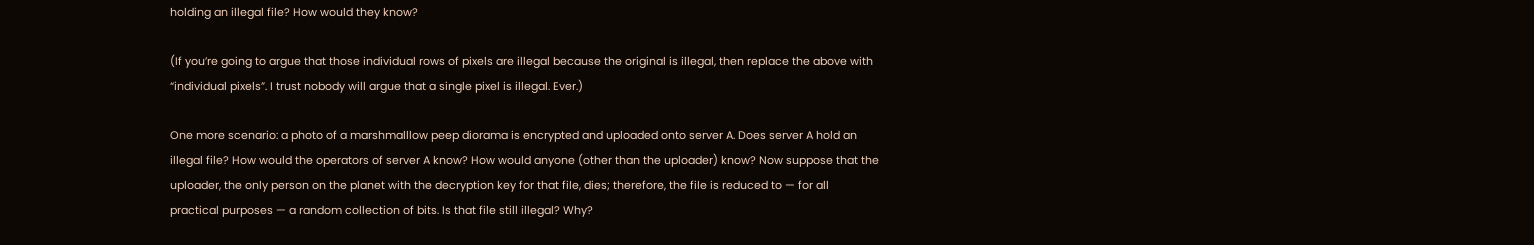holding an illegal file? How would they know?

(If you’re going to argue that those individual rows of pixels are illegal because the original is illegal, then replace the above with “individual pixels”. I trust nobody will argue that a single pixel is illegal. Ever.)

One more scenario: a photo of a marshmalllow peep diorama is encrypted and uploaded onto server A. Does server A hold an illegal file? How would the operators of server A know? How would anyone (other than the uploader) know? Now suppose that the uploader, the only person on the planet with the decryption key for that file, dies; therefore, the file is reduced to — for all practical purposes — a random collection of bits. Is that file still illegal? Why?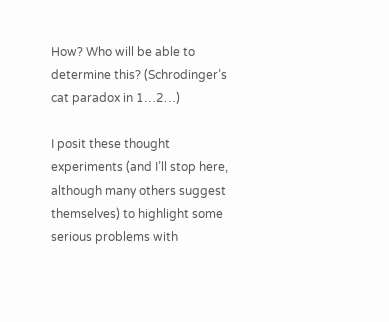How? Who will be able to determine this? (Schrodinger’s cat paradox in 1…2…)

I posit these thought experiments (and I’ll stop here, although many others suggest themselves) to highlight some serious problems with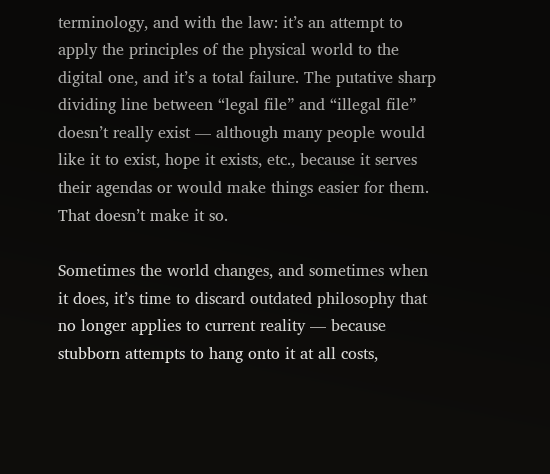terminology, and with the law: it’s an attempt to apply the principles of the physical world to the digital one, and it’s a total failure. The putative sharp dividing line between “legal file” and “illegal file” doesn’t really exist — although many people would like it to exist, hope it exists, etc., because it serves their agendas or would make things easier for them. That doesn’t make it so.

Sometimes the world changes, and sometimes when it does, it’s time to discard outdated philosophy that no longer applies to current reality — because stubborn attempts to hang onto it at all costs,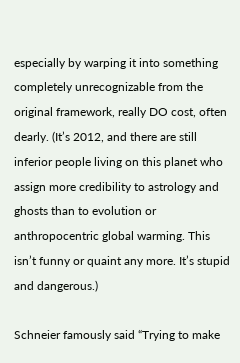especially by warping it into something completely unrecognizable from the original framework, really DO cost, often dearly. (It’s 2012, and there are still inferior people living on this planet who assign more credibility to astrology and ghosts than to evolution or anthropocentric global warming. This isn’t funny or quaint any more. It’s stupid and dangerous.)

Schneier famously said “Trying to make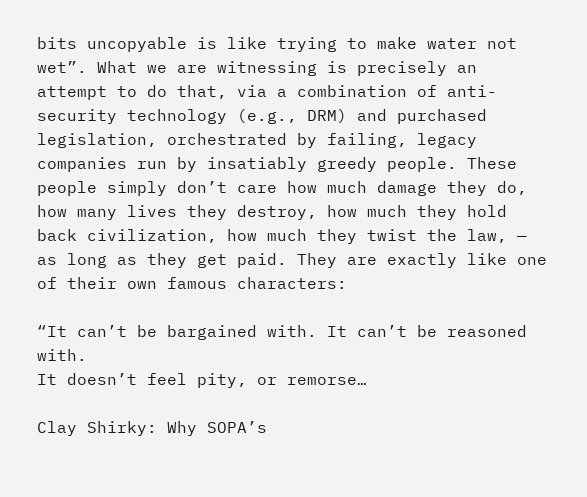bits uncopyable is like trying to make water not wet”. What we are witnessing is precisely an attempt to do that, via a combination of anti-security technology (e.g., DRM) and purchased legislation, orchestrated by failing, legacy companies run by insatiably greedy people. These people simply don’t care how much damage they do, how many lives they destroy, how much they hold back civilization, how much they twist the law, — as long as they get paid. They are exactly like one of their own famous characters:

“It can’t be bargained with. It can’t be reasoned with.
It doesn’t feel pity, or remorse…

Clay Shirky: Why SOPA’s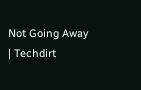Not Going Away | Techdirt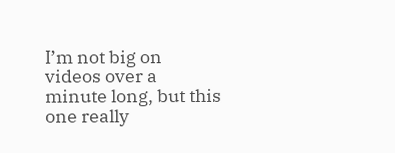I’m not big on videos over a minute long, but this one really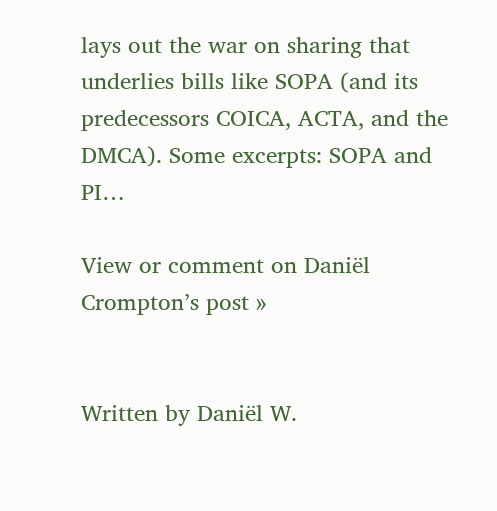lays out the war on sharing that underlies bills like SOPA (and its predecessors COICA, ACTA, and the DMCA). Some excerpts: SOPA and PI…

View or comment on Daniël Crompton’s post »


Written by Daniël W.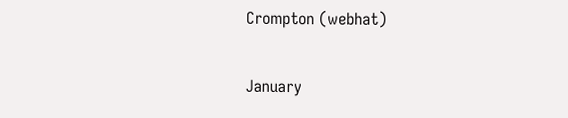Crompton (webhat)

January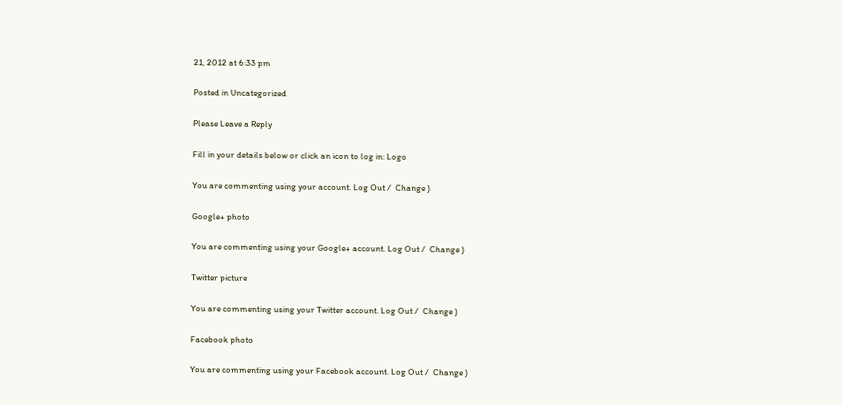21, 2012 at 6:33 pm

Posted in Uncategorized

Please Leave a Reply

Fill in your details below or click an icon to log in: Logo

You are commenting using your account. Log Out /  Change )

Google+ photo

You are commenting using your Google+ account. Log Out /  Change )

Twitter picture

You are commenting using your Twitter account. Log Out /  Change )

Facebook photo

You are commenting using your Facebook account. Log Out /  Change )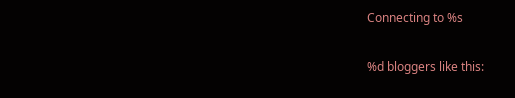Connecting to %s

%d bloggers like this: